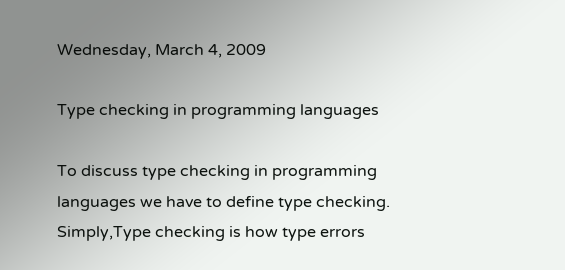Wednesday, March 4, 2009

Type checking in programming languages

To discuss type checking in programming languages we have to define type checking. Simply,Type checking is how type errors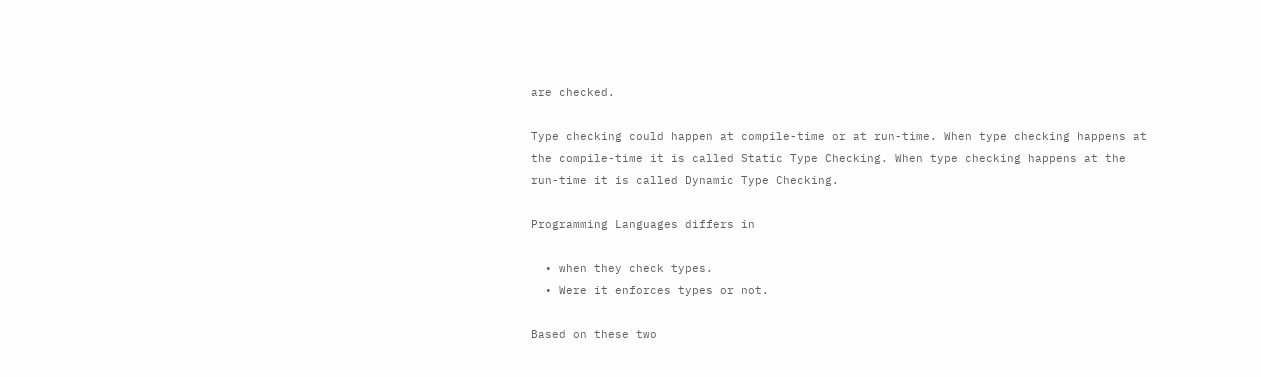are checked.

Type checking could happen at compile-time or at run-time. When type checking happens at the compile-time it is called Static Type Checking. When type checking happens at the run-time it is called Dynamic Type Checking.

Programming Languages differs in

  • when they check types.
  • Were it enforces types or not.

Based on these two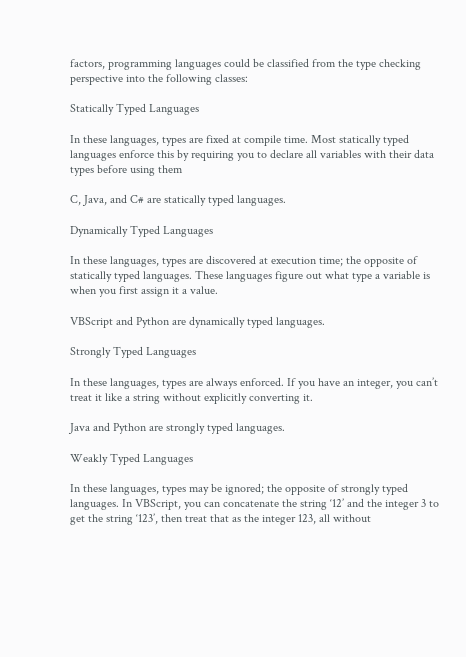factors, programming languages could be classified from the type checking perspective into the following classes:

Statically Typed Languages

In these languages, types are fixed at compile time. Most statically typed languages enforce this by requiring you to declare all variables with their data types before using them

C, Java, and C# are statically typed languages.

Dynamically Typed Languages

In these languages, types are discovered at execution time; the opposite of statically typed languages. These languages figure out what type a variable is when you first assign it a value.

VBScript and Python are dynamically typed languages.

Strongly Typed Languages

In these languages, types are always enforced. If you have an integer, you can’t treat it like a string without explicitly converting it.

Java and Python are strongly typed languages.

Weakly Typed Languages

In these languages, types may be ignored; the opposite of strongly typed languages. In VBScript, you can concatenate the string ‘12’ and the integer 3 to get the string ‘123’, then treat that as the integer 123, all without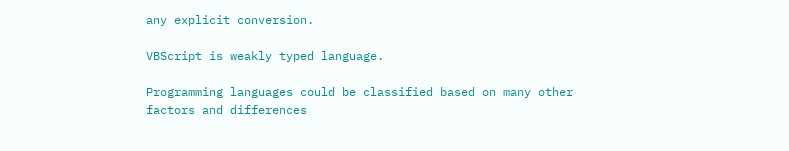any explicit conversion.

VBScript is weakly typed language.

Programming languages could be classified based on many other factors and differences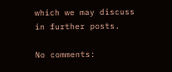which we may discuss in further posts.

No comments: